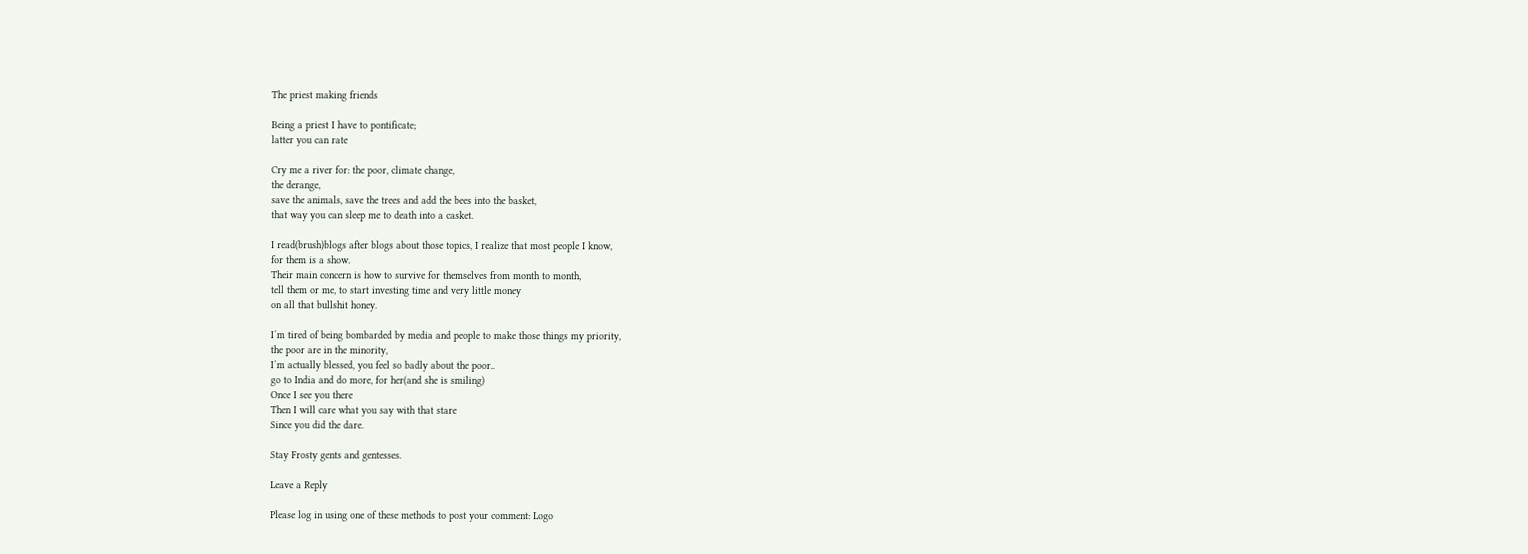The priest making friends

Being a priest I have to pontificate;
latter you can rate

Cry me a river for: the poor, climate change,
the derange,
save the animals, save the trees and add the bees into the basket,
that way you can sleep me to death into a casket.

I read(brush)blogs after blogs about those topics, I realize that most people I know,
for them is a show.
Their main concern is how to survive for themselves from month to month,
tell them or me, to start investing time and very little money
on all that bullshit honey.

I´m tired of being bombarded by media and people to make those things my priority,
the poor are in the minority,
I´m actually blessed, you feel so badly about the poor..
go to India and do more, for her(and she is smiling)
Once I see you there
Then I will care what you say with that stare
Since you did the dare.

Stay Frosty gents and gentesses.

Leave a Reply

Please log in using one of these methods to post your comment: Logo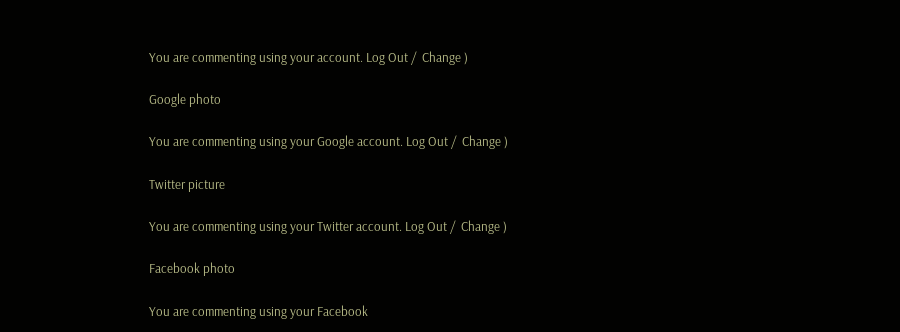You are commenting using your account. Log Out /  Change )

Google photo

You are commenting using your Google account. Log Out /  Change )

Twitter picture

You are commenting using your Twitter account. Log Out /  Change )

Facebook photo

You are commenting using your Facebook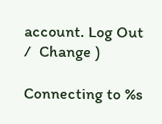account. Log Out /  Change )

Connecting to %s